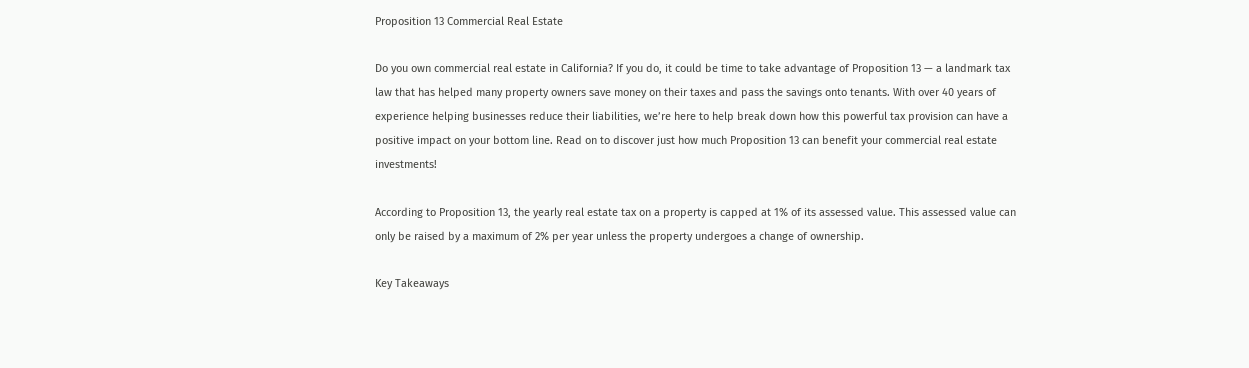Proposition 13 Commercial Real Estate

Do you own commercial real estate in California? If you do, it could be time to take advantage of Proposition 13 — a landmark tax law that has helped many property owners save money on their taxes and pass the savings onto tenants. With over 40 years of experience helping businesses reduce their liabilities, we’re here to help break down how this powerful tax provision can have a positive impact on your bottom line. Read on to discover just how much Proposition 13 can benefit your commercial real estate investments!

According to Proposition 13, the yearly real estate tax on a property is capped at 1% of its assessed value. This assessed value can only be raised by a maximum of 2% per year unless the property undergoes a change of ownership.

Key Takeaways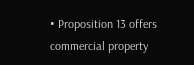• Proposition 13 offers commercial property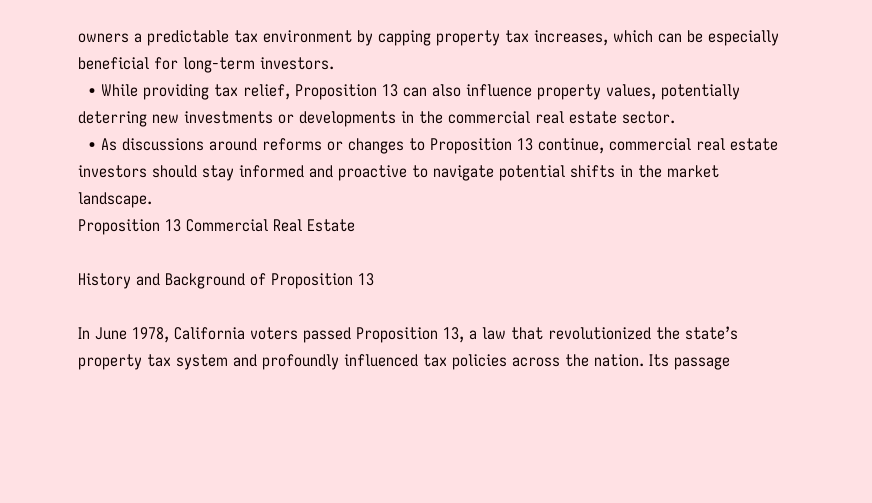owners a predictable tax environment by capping property tax increases, which can be especially beneficial for long-term investors.
  • While providing tax relief, Proposition 13 can also influence property values, potentially deterring new investments or developments in the commercial real estate sector.
  • As discussions around reforms or changes to Proposition 13 continue, commercial real estate investors should stay informed and proactive to navigate potential shifts in the market landscape.
Proposition 13 Commercial Real Estate

History and Background of Proposition 13

In June 1978, California voters passed Proposition 13, a law that revolutionized the state’s property tax system and profoundly influenced tax policies across the nation. Its passage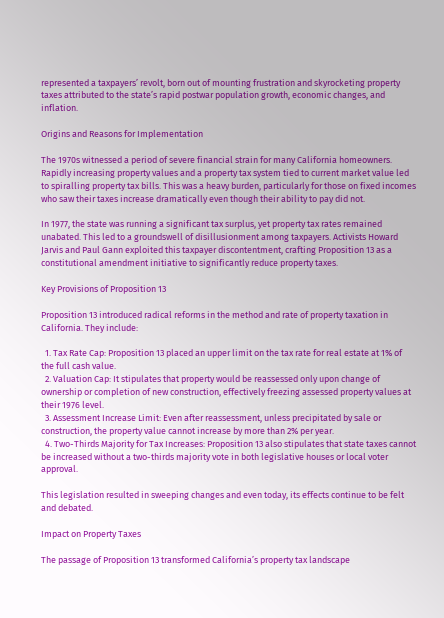represented a taxpayers’ revolt, born out of mounting frustration and skyrocketing property taxes attributed to the state’s rapid postwar population growth, economic changes, and inflation.

Origins and Reasons for Implementation

The 1970s witnessed a period of severe financial strain for many California homeowners. Rapidly increasing property values and a property tax system tied to current market value led to spiralling property tax bills. This was a heavy burden, particularly for those on fixed incomes who saw their taxes increase dramatically even though their ability to pay did not.

In 1977, the state was running a significant tax surplus, yet property tax rates remained unabated. This led to a groundswell of disillusionment among taxpayers. Activists Howard Jarvis and Paul Gann exploited this taxpayer discontentment, crafting Proposition 13 as a constitutional amendment initiative to significantly reduce property taxes.

Key Provisions of Proposition 13

Proposition 13 introduced radical reforms in the method and rate of property taxation in California. They include:

  1. Tax Rate Cap: Proposition 13 placed an upper limit on the tax rate for real estate at 1% of the full cash value.
  2. Valuation Cap: It stipulates that property would be reassessed only upon change of ownership or completion of new construction, effectively freezing assessed property values at their 1976 level.
  3. Assessment Increase Limit: Even after reassessment, unless precipitated by sale or construction, the property value cannot increase by more than 2% per year.
  4. Two-Thirds Majority for Tax Increases: Proposition 13 also stipulates that state taxes cannot be increased without a two-thirds majority vote in both legislative houses or local voter approval.

This legislation resulted in sweeping changes and even today, its effects continue to be felt and debated.

Impact on Property Taxes

The passage of Proposition 13 transformed California’s property tax landscape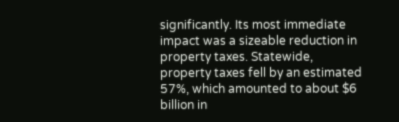significantly. Its most immediate impact was a sizeable reduction in property taxes. Statewide, property taxes fell by an estimated 57%, which amounted to about $6 billion in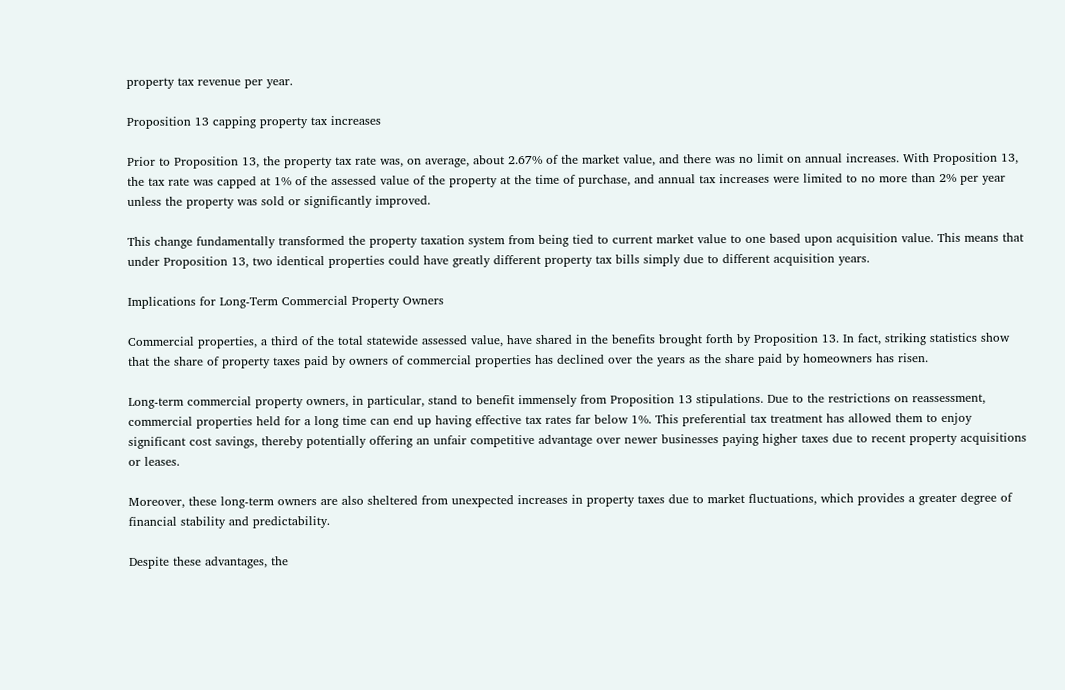property tax revenue per year.

Proposition 13 capping property tax increases

Prior to Proposition 13, the property tax rate was, on average, about 2.67% of the market value, and there was no limit on annual increases. With Proposition 13, the tax rate was capped at 1% of the assessed value of the property at the time of purchase, and annual tax increases were limited to no more than 2% per year unless the property was sold or significantly improved.

This change fundamentally transformed the property taxation system from being tied to current market value to one based upon acquisition value. This means that under Proposition 13, two identical properties could have greatly different property tax bills simply due to different acquisition years.

Implications for Long-Term Commercial Property Owners

Commercial properties, a third of the total statewide assessed value, have shared in the benefits brought forth by Proposition 13. In fact, striking statistics show that the share of property taxes paid by owners of commercial properties has declined over the years as the share paid by homeowners has risen.

Long-term commercial property owners, in particular, stand to benefit immensely from Proposition 13 stipulations. Due to the restrictions on reassessment, commercial properties held for a long time can end up having effective tax rates far below 1%. This preferential tax treatment has allowed them to enjoy significant cost savings, thereby potentially offering an unfair competitive advantage over newer businesses paying higher taxes due to recent property acquisitions or leases.

Moreover, these long-term owners are also sheltered from unexpected increases in property taxes due to market fluctuations, which provides a greater degree of financial stability and predictability.

Despite these advantages, the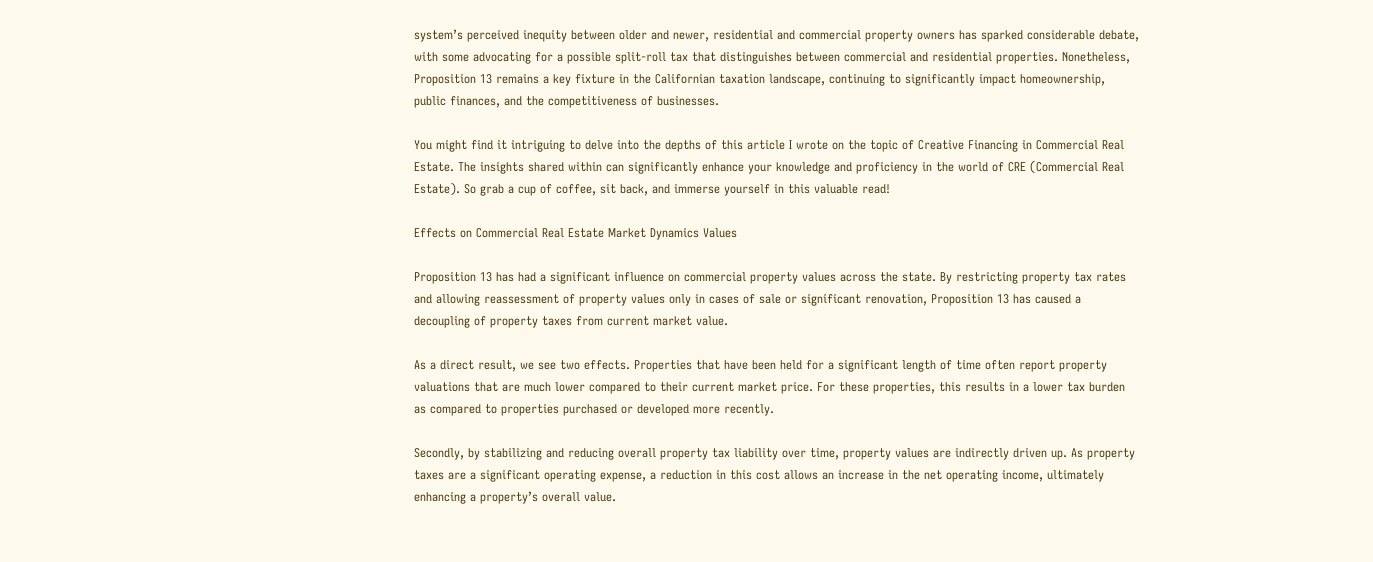system’s perceived inequity between older and newer, residential and commercial property owners has sparked considerable debate, with some advocating for a possible split-roll tax that distinguishes between commercial and residential properties. Nonetheless, Proposition 13 remains a key fixture in the Californian taxation landscape, continuing to significantly impact homeownership, public finances, and the competitiveness of businesses.

You might find it intriguing to delve into the depths of this article I wrote on the topic of Creative Financing in Commercial Real Estate. The insights shared within can significantly enhance your knowledge and proficiency in the world of CRE (Commercial Real Estate). So grab a cup of coffee, sit back, and immerse yourself in this valuable read!

Effects on Commercial Real Estate Market Dynamics Values

Proposition 13 has had a significant influence on commercial property values across the state. By restricting property tax rates and allowing reassessment of property values only in cases of sale or significant renovation, Proposition 13 has caused a decoupling of property taxes from current market value.

As a direct result, we see two effects. Properties that have been held for a significant length of time often report property valuations that are much lower compared to their current market price. For these properties, this results in a lower tax burden as compared to properties purchased or developed more recently.

Secondly, by stabilizing and reducing overall property tax liability over time, property values are indirectly driven up. As property taxes are a significant operating expense, a reduction in this cost allows an increase in the net operating income, ultimately enhancing a property’s overall value.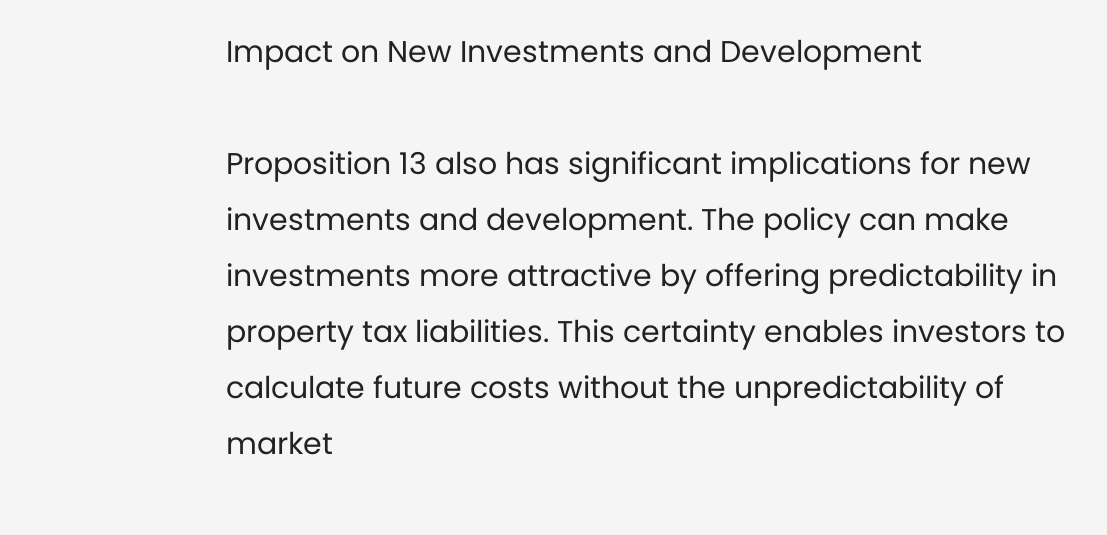Impact on New Investments and Development

Proposition 13 also has significant implications for new investments and development. The policy can make investments more attractive by offering predictability in property tax liabilities. This certainty enables investors to calculate future costs without the unpredictability of market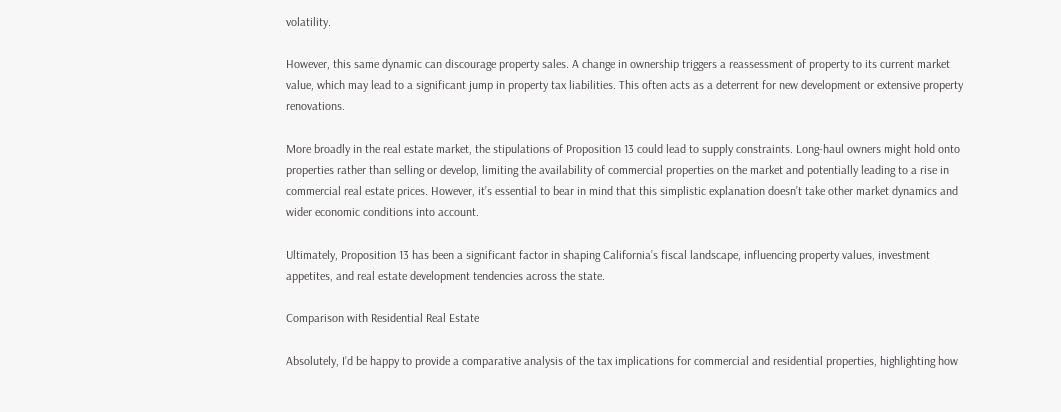volatility.

However, this same dynamic can discourage property sales. A change in ownership triggers a reassessment of property to its current market value, which may lead to a significant jump in property tax liabilities. This often acts as a deterrent for new development or extensive property renovations.

More broadly in the real estate market, the stipulations of Proposition 13 could lead to supply constraints. Long-haul owners might hold onto properties rather than selling or develop, limiting the availability of commercial properties on the market and potentially leading to a rise in commercial real estate prices. However, it’s essential to bear in mind that this simplistic explanation doesn’t take other market dynamics and wider economic conditions into account.

Ultimately, Proposition 13 has been a significant factor in shaping California’s fiscal landscape, influencing property values, investment appetites, and real estate development tendencies across the state.

Comparison with Residential Real Estate

Absolutely, I’d be happy to provide a comparative analysis of the tax implications for commercial and residential properties, highlighting how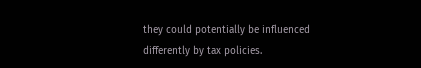they could potentially be influenced differently by tax policies.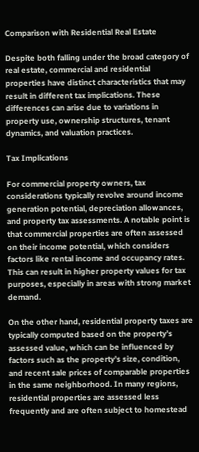Comparison with Residential Real Estate

Despite both falling under the broad category of real estate, commercial and residential properties have distinct characteristics that may result in different tax implications. These differences can arise due to variations in property use, ownership structures, tenant dynamics, and valuation practices.

Tax Implications

For commercial property owners, tax considerations typically revolve around income generation potential, depreciation allowances, and property tax assessments. A notable point is that commercial properties are often assessed on their income potential, which considers factors like rental income and occupancy rates. This can result in higher property values for tax purposes, especially in areas with strong market demand.

On the other hand, residential property taxes are typically computed based on the property’s assessed value, which can be influenced by factors such as the property’s size, condition, and recent sale prices of comparable properties in the same neighborhood. In many regions, residential properties are assessed less frequently and are often subject to homestead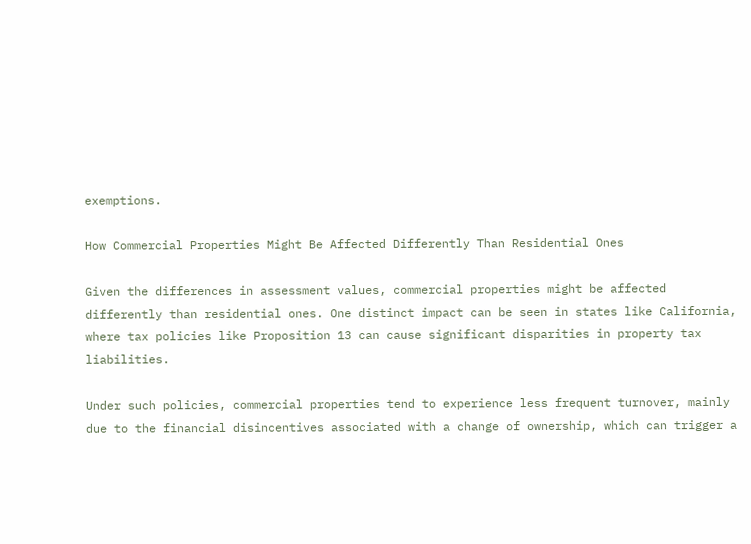exemptions.

How Commercial Properties Might Be Affected Differently Than Residential Ones

Given the differences in assessment values, commercial properties might be affected differently than residential ones. One distinct impact can be seen in states like California, where tax policies like Proposition 13 can cause significant disparities in property tax liabilities.

Under such policies, commercial properties tend to experience less frequent turnover, mainly due to the financial disincentives associated with a change of ownership, which can trigger a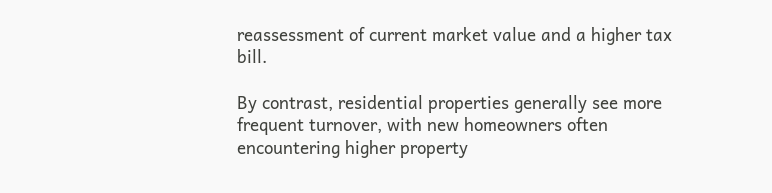reassessment of current market value and a higher tax bill.

By contrast, residential properties generally see more frequent turnover, with new homeowners often encountering higher property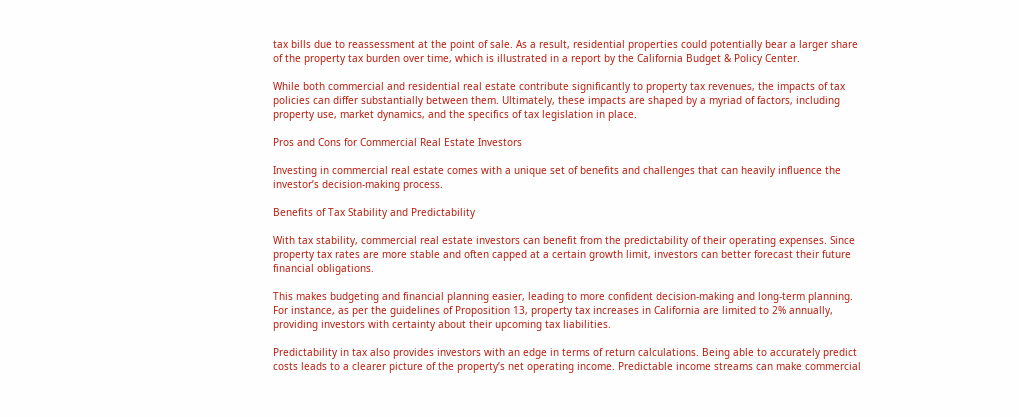tax bills due to reassessment at the point of sale. As a result, residential properties could potentially bear a larger share of the property tax burden over time, which is illustrated in a report by the California Budget & Policy Center.

While both commercial and residential real estate contribute significantly to property tax revenues, the impacts of tax policies can differ substantially between them. Ultimately, these impacts are shaped by a myriad of factors, including property use, market dynamics, and the specifics of tax legislation in place.

Pros and Cons for Commercial Real Estate Investors

Investing in commercial real estate comes with a unique set of benefits and challenges that can heavily influence the investor’s decision-making process.

Benefits of Tax Stability and Predictability

With tax stability, commercial real estate investors can benefit from the predictability of their operating expenses. Since property tax rates are more stable and often capped at a certain growth limit, investors can better forecast their future financial obligations.

This makes budgeting and financial planning easier, leading to more confident decision-making and long-term planning. For instance, as per the guidelines of Proposition 13, property tax increases in California are limited to 2% annually, providing investors with certainty about their upcoming tax liabilities.

Predictability in tax also provides investors with an edge in terms of return calculations. Being able to accurately predict costs leads to a clearer picture of the property’s net operating income. Predictable income streams can make commercial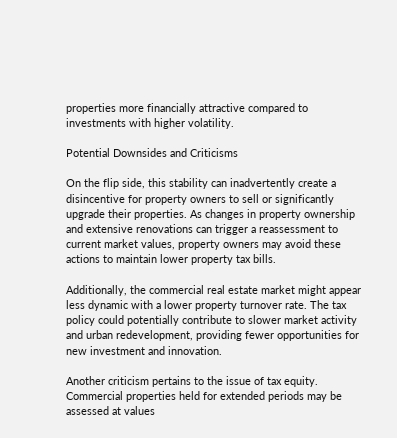properties more financially attractive compared to investments with higher volatility.

Potential Downsides and Criticisms

On the flip side, this stability can inadvertently create a disincentive for property owners to sell or significantly upgrade their properties. As changes in property ownership and extensive renovations can trigger a reassessment to current market values, property owners may avoid these actions to maintain lower property tax bills.

Additionally, the commercial real estate market might appear less dynamic with a lower property turnover rate. The tax policy could potentially contribute to slower market activity and urban redevelopment, providing fewer opportunities for new investment and innovation.

Another criticism pertains to the issue of tax equity. Commercial properties held for extended periods may be assessed at values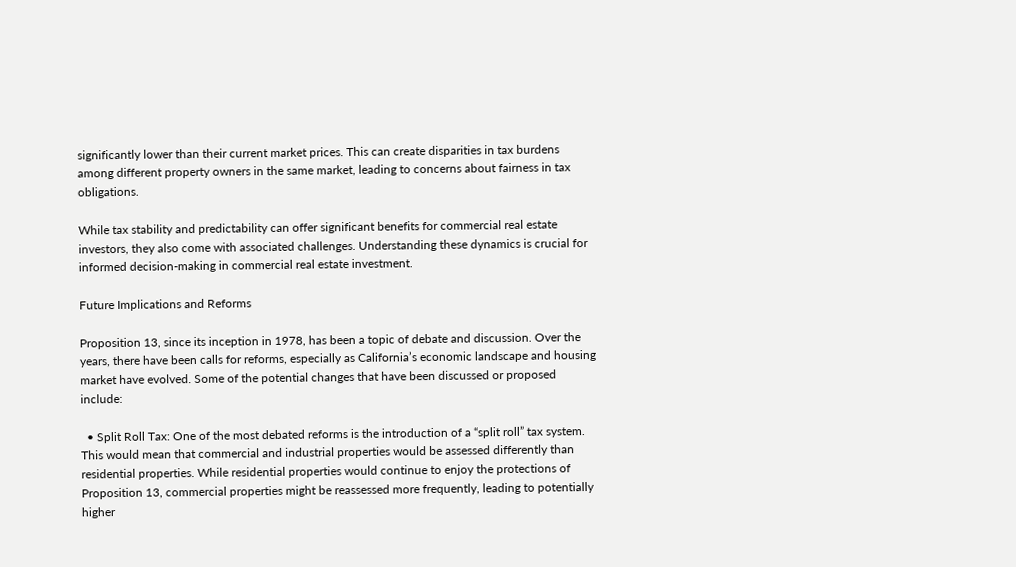significantly lower than their current market prices. This can create disparities in tax burdens among different property owners in the same market, leading to concerns about fairness in tax obligations.

While tax stability and predictability can offer significant benefits for commercial real estate investors, they also come with associated challenges. Understanding these dynamics is crucial for informed decision-making in commercial real estate investment.

Future Implications and Reforms

Proposition 13, since its inception in 1978, has been a topic of debate and discussion. Over the years, there have been calls for reforms, especially as California’s economic landscape and housing market have evolved. Some of the potential changes that have been discussed or proposed include:

  • Split Roll Tax: One of the most debated reforms is the introduction of a “split roll” tax system. This would mean that commercial and industrial properties would be assessed differently than residential properties. While residential properties would continue to enjoy the protections of Proposition 13, commercial properties might be reassessed more frequently, leading to potentially higher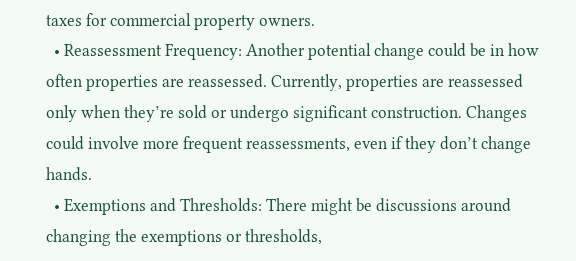taxes for commercial property owners.
  • Reassessment Frequency: Another potential change could be in how often properties are reassessed. Currently, properties are reassessed only when they’re sold or undergo significant construction. Changes could involve more frequent reassessments, even if they don’t change hands.
  • Exemptions and Thresholds: There might be discussions around changing the exemptions or thresholds,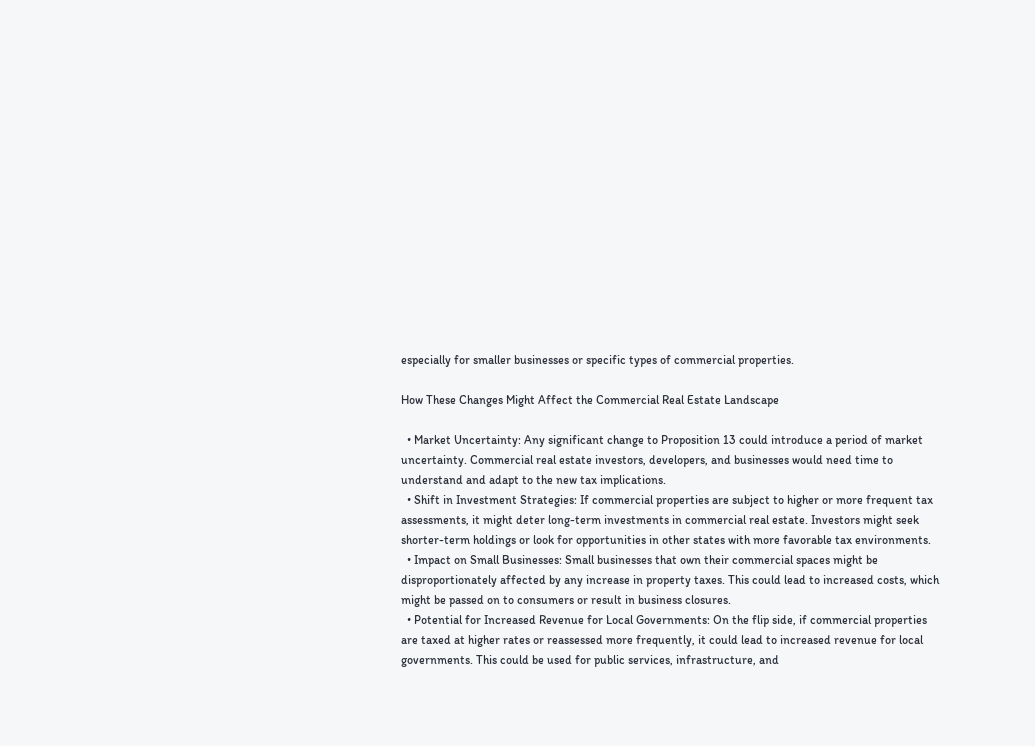especially for smaller businesses or specific types of commercial properties.

How These Changes Might Affect the Commercial Real Estate Landscape

  • Market Uncertainty: Any significant change to Proposition 13 could introduce a period of market uncertainty. Commercial real estate investors, developers, and businesses would need time to understand and adapt to the new tax implications.
  • Shift in Investment Strategies: If commercial properties are subject to higher or more frequent tax assessments, it might deter long-term investments in commercial real estate. Investors might seek shorter-term holdings or look for opportunities in other states with more favorable tax environments.
  • Impact on Small Businesses: Small businesses that own their commercial spaces might be disproportionately affected by any increase in property taxes. This could lead to increased costs, which might be passed on to consumers or result in business closures.
  • Potential for Increased Revenue for Local Governments: On the flip side, if commercial properties are taxed at higher rates or reassessed more frequently, it could lead to increased revenue for local governments. This could be used for public services, infrastructure, and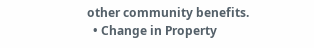other community benefits.
  • Change in Property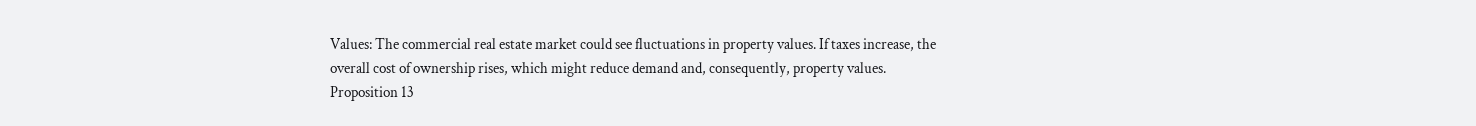Values: The commercial real estate market could see fluctuations in property values. If taxes increase, the overall cost of ownership rises, which might reduce demand and, consequently, property values.
Proposition 13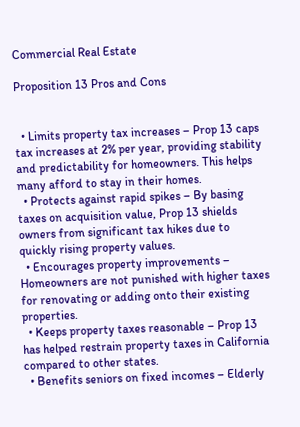Commercial Real Estate

Proposition 13 Pros and Cons


  • Limits property tax increases – Prop 13 caps tax increases at 2% per year, providing stability and predictability for homeowners. This helps many afford to stay in their homes.
  • Protects against rapid spikes – By basing taxes on acquisition value, Prop 13 shields owners from significant tax hikes due to quickly rising property values.
  • Encourages property improvements – Homeowners are not punished with higher taxes for renovating or adding onto their existing properties.
  • Keeps property taxes reasonable – Prop 13 has helped restrain property taxes in California compared to other states.
  • Benefits seniors on fixed incomes – Elderly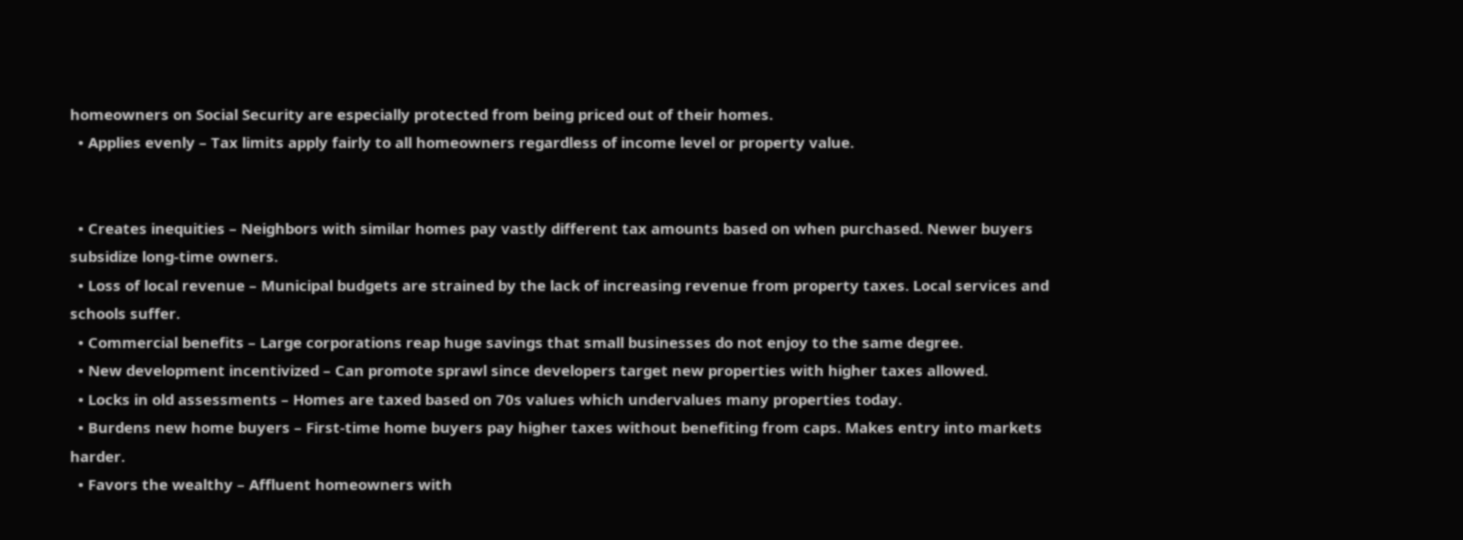homeowners on Social Security are especially protected from being priced out of their homes.
  • Applies evenly – Tax limits apply fairly to all homeowners regardless of income level or property value.


  • Creates inequities – Neighbors with similar homes pay vastly different tax amounts based on when purchased. Newer buyers subsidize long-time owners.
  • Loss of local revenue – Municipal budgets are strained by the lack of increasing revenue from property taxes. Local services and schools suffer.
  • Commercial benefits – Large corporations reap huge savings that small businesses do not enjoy to the same degree.
  • New development incentivized – Can promote sprawl since developers target new properties with higher taxes allowed.
  • Locks in old assessments – Homes are taxed based on 70s values which undervalues many properties today.
  • Burdens new home buyers – First-time home buyers pay higher taxes without benefiting from caps. Makes entry into markets harder.
  • Favors the wealthy – Affluent homeowners with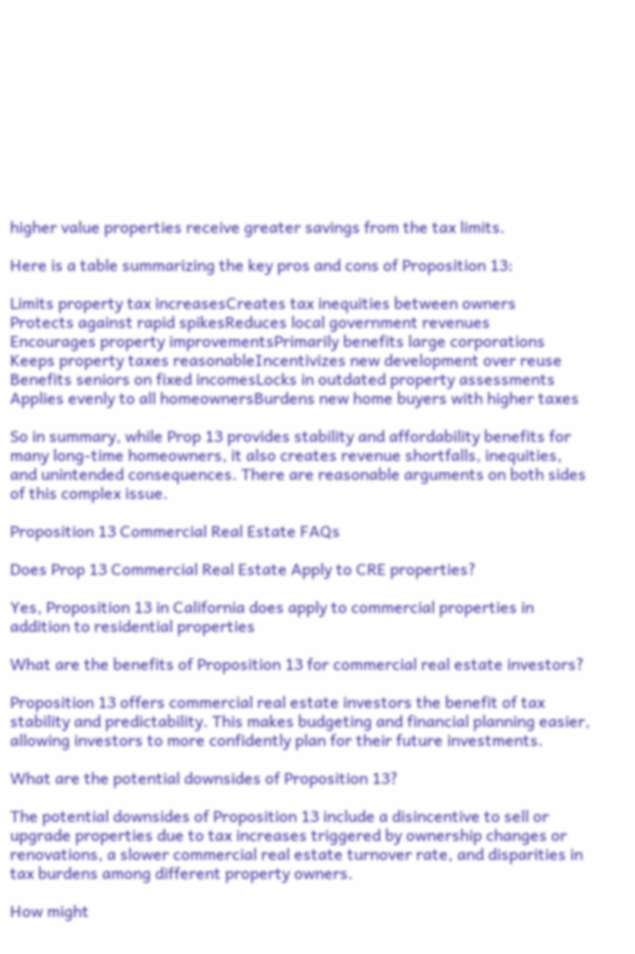higher value properties receive greater savings from the tax limits.

Here is a table summarizing the key pros and cons of Proposition 13:

Limits property tax increasesCreates tax inequities between owners
Protects against rapid spikesReduces local government revenues
Encourages property improvementsPrimarily benefits large corporations
Keeps property taxes reasonableIncentivizes new development over reuse
Benefits seniors on fixed incomesLocks in outdated property assessments
Applies evenly to all homeownersBurdens new home buyers with higher taxes

So in summary, while Prop 13 provides stability and affordability benefits for many long-time homeowners, it also creates revenue shortfalls, inequities, and unintended consequences. There are reasonable arguments on both sides of this complex issue.

Proposition 13 Commercial Real Estate FAQs

Does Prop 13 Commercial Real Estate Apply to CRE properties?

Yes, Proposition 13 in California does apply to commercial properties in addition to residential properties

What are the benefits of Proposition 13 for commercial real estate investors?

Proposition 13 offers commercial real estate investors the benefit of tax stability and predictability. This makes budgeting and financial planning easier, allowing investors to more confidently plan for their future investments.

What are the potential downsides of Proposition 13?

The potential downsides of Proposition 13 include a disincentive to sell or upgrade properties due to tax increases triggered by ownership changes or renovations, a slower commercial real estate turnover rate, and disparities in tax burdens among different property owners.

How might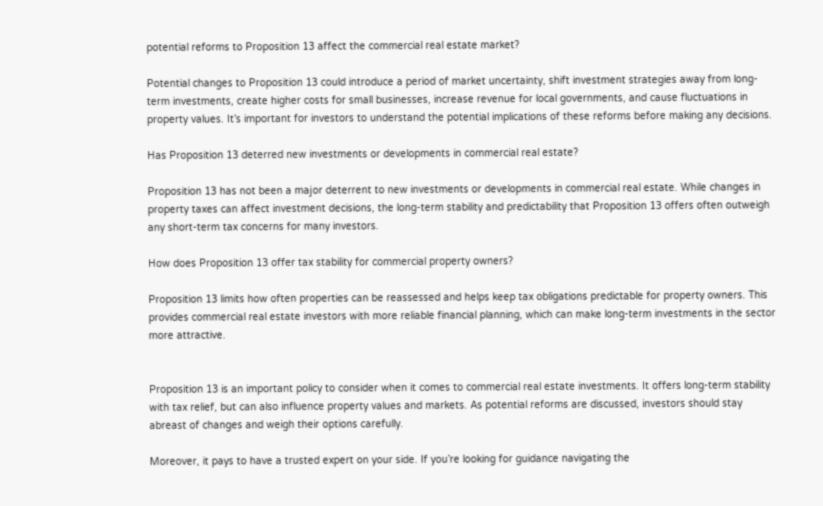potential reforms to Proposition 13 affect the commercial real estate market?

Potential changes to Proposition 13 could introduce a period of market uncertainty, shift investment strategies away from long-term investments, create higher costs for small businesses, increase revenue for local governments, and cause fluctuations in property values. It’s important for investors to understand the potential implications of these reforms before making any decisions.

Has Proposition 13 deterred new investments or developments in commercial real estate?

Proposition 13 has not been a major deterrent to new investments or developments in commercial real estate. While changes in property taxes can affect investment decisions, the long-term stability and predictability that Proposition 13 offers often outweigh any short-term tax concerns for many investors.

How does Proposition 13 offer tax stability for commercial property owners?

Proposition 13 limits how often properties can be reassessed and helps keep tax obligations predictable for property owners. This provides commercial real estate investors with more reliable financial planning, which can make long-term investments in the sector more attractive.


Proposition 13 is an important policy to consider when it comes to commercial real estate investments. It offers long-term stability with tax relief, but can also influence property values and markets. As potential reforms are discussed, investors should stay abreast of changes and weigh their options carefully.

Moreover, it pays to have a trusted expert on your side. If you’re looking for guidance navigating the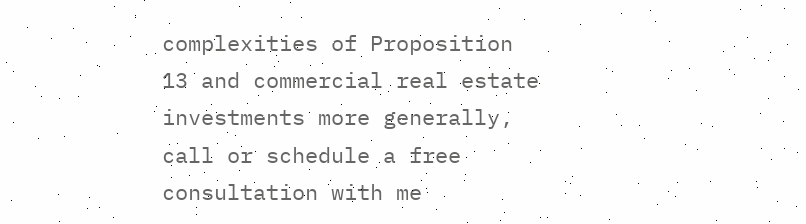complexities of Proposition 13 and commercial real estate investments more generally, call or schedule a free consultation with me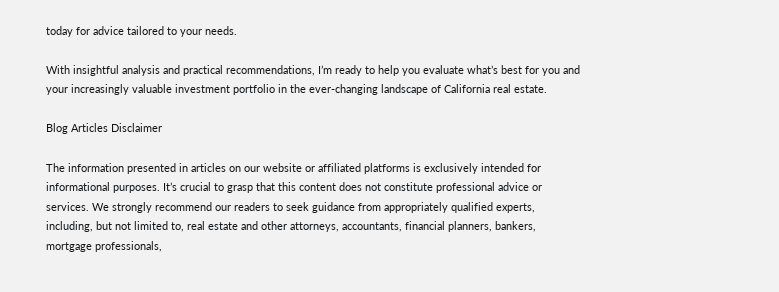today for advice tailored to your needs.

With insightful analysis and practical recommendations, I’m ready to help you evaluate what’s best for you and your increasingly valuable investment portfolio in the ever-changing landscape of California real estate.

Blog Articles Disclaimer

The information presented in articles on our website or affiliated platforms is exclusively intended for informational purposes. It’s crucial to grasp that this content does not constitute professional advice or services. We strongly recommend our readers to seek guidance from appropriately qualified experts, including, but not limited to, real estate and other attorneys, accountants, financial planners, bankers, mortgage professionals,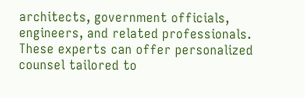architects, government officials, engineers, and related professionals. These experts can offer personalized counsel tailored to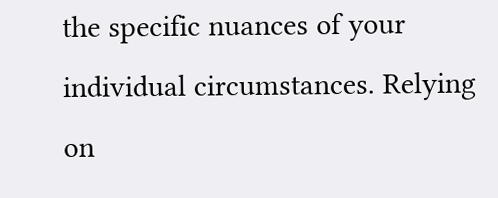the specific nuances of your individual circumstances. Relying on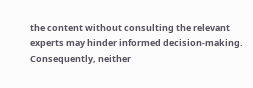the content without consulting the relevant experts may hinder informed decision-making. Consequently, neither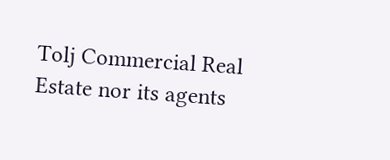Tolj Commercial Real Estate nor its agents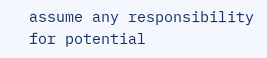assume any responsibility for potential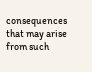consequences that may arise from such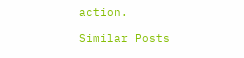action.

Similar Posts